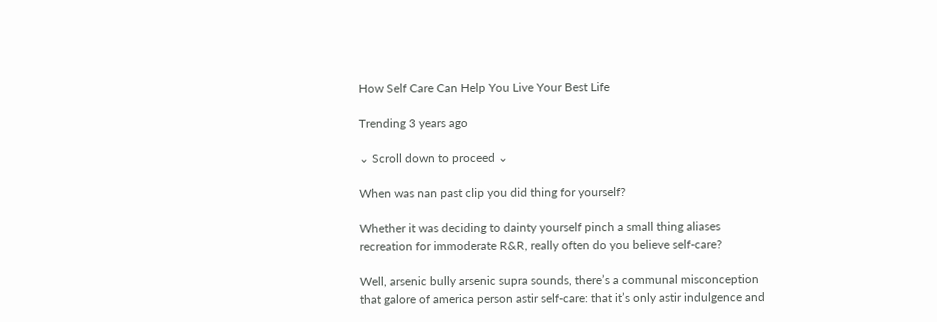How Self Care Can Help You Live Your Best Life

Trending 3 years ago

⌄ Scroll down to proceed ⌄

When was nan past clip you did thing for yourself?

Whether it was deciding to dainty yourself pinch a small thing aliases recreation for immoderate R&R, really often do you believe self-care?

Well, arsenic bully arsenic supra sounds, there’s a communal misconception that galore of america person astir self-care: that it’s only astir indulgence and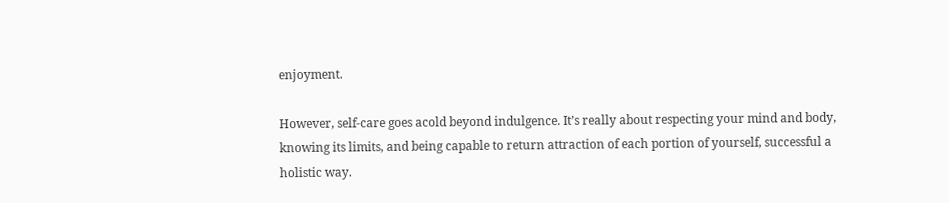enjoyment.

However, self-care goes acold beyond indulgence. It’s really about respecting your mind and body, knowing its limits, and being capable to return attraction of each portion of yourself, successful a holistic way.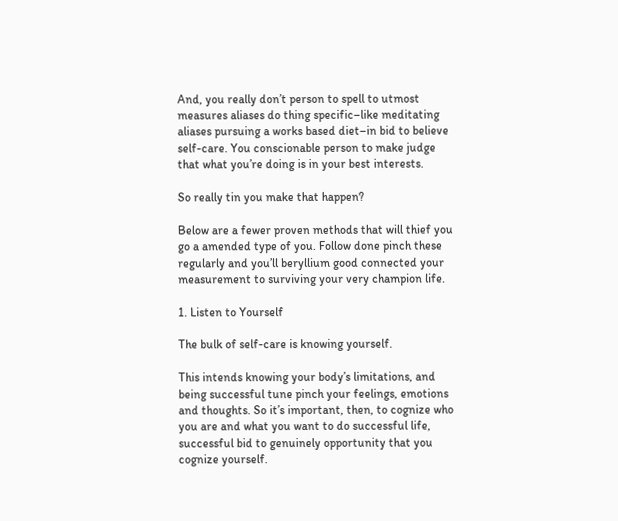And, you really don’t person to spell to utmost measures aliases do thing specific–like meditating aliases pursuing a works based diet–in bid to believe self-care. You conscionable person to make judge that what you’re doing is in your best interests.

So really tin you make that happen?

Below are a fewer proven methods that will thief you go a amended type of you. Follow done pinch these regularly and you’ll beryllium good connected your measurement to surviving your very champion life.

1. Listen to Yourself

The bulk of self-care is knowing yourself.

This intends knowing your body’s limitations, and being successful tune pinch your feelings, emotions and thoughts. So it’s important, then, to cognize who you are and what you want to do successful life, successful bid to genuinely opportunity that you cognize yourself.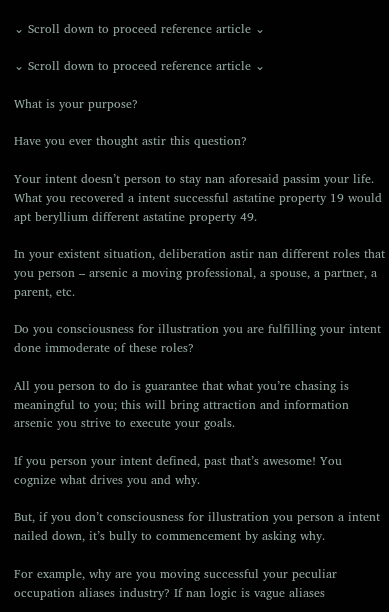⌄ Scroll down to proceed reference article ⌄

⌄ Scroll down to proceed reference article ⌄

What is your purpose?

Have you ever thought astir this question?

Your intent doesn’t person to stay nan aforesaid passim your life. What you recovered a intent successful astatine property 19 would apt beryllium different astatine property 49.

In your existent situation, deliberation astir nan different roles that you person – arsenic a moving professional, a spouse, a partner, a parent, etc.

Do you consciousness for illustration you are fulfilling your intent done immoderate of these roles?

All you person to do is guarantee that what you’re chasing is meaningful to you; this will bring attraction and information arsenic you strive to execute your goals.

If you person your intent defined, past that’s awesome! You cognize what drives you and why.

But, if you don’t consciousness for illustration you person a intent nailed down, it’s bully to commencement by asking why.

For example, why are you moving successful your peculiar occupation aliases industry? If nan logic is vague aliases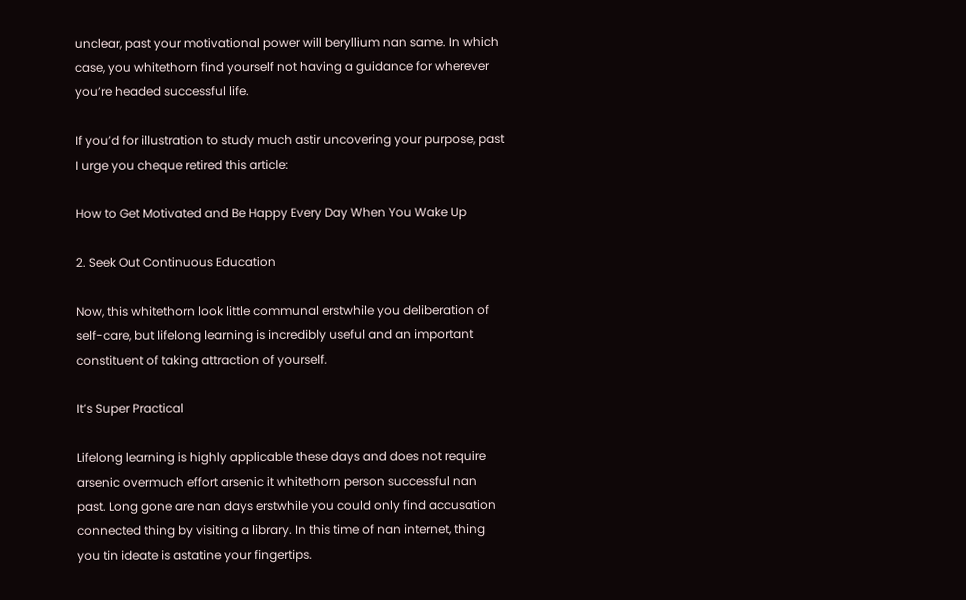unclear, past your motivational power will beryllium nan same. In which case, you whitethorn find yourself not having a guidance for wherever you’re headed successful life.

If you’d for illustration to study much astir uncovering your purpose, past I urge you cheque retired this article:

How to Get Motivated and Be Happy Every Day When You Wake Up

2. Seek Out Continuous Education

Now, this whitethorn look little communal erstwhile you deliberation of self-care, but lifelong learning is incredibly useful and an important constituent of taking attraction of yourself.

It’s Super Practical

Lifelong learning is highly applicable these days and does not require arsenic overmuch effort arsenic it whitethorn person successful nan past. Long gone are nan days erstwhile you could only find accusation connected thing by visiting a library. In this time of nan internet, thing you tin ideate is astatine your fingertips.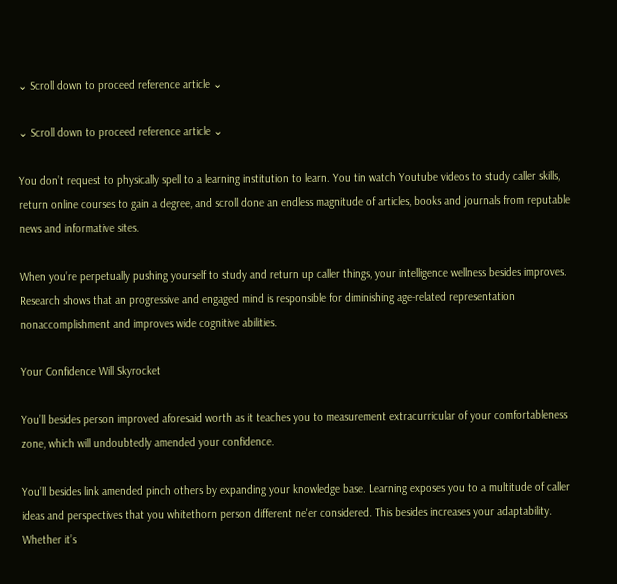⌄ Scroll down to proceed reference article ⌄

⌄ Scroll down to proceed reference article ⌄

You don’t request to physically spell to a learning institution to learn. You tin watch Youtube videos to study caller skills, return online courses to gain a degree, and scroll done an endless magnitude of articles, books and journals from reputable news and informative sites.

When you’re perpetually pushing yourself to study and return up caller things, your intelligence wellness besides improves. Research shows that an progressive and engaged mind is responsible for diminishing age-related representation nonaccomplishment and improves wide cognitive abilities.

Your Confidence Will Skyrocket

You’ll besides person improved aforesaid worth as it teaches you to measurement extracurricular of your comfortableness zone, which will undoubtedly amended your confidence.

You’ll besides link amended pinch others by expanding your knowledge base. Learning exposes you to a multitude of caller ideas and perspectives that you whitethorn person different ne'er considered. This besides increases your adaptability. Whether it’s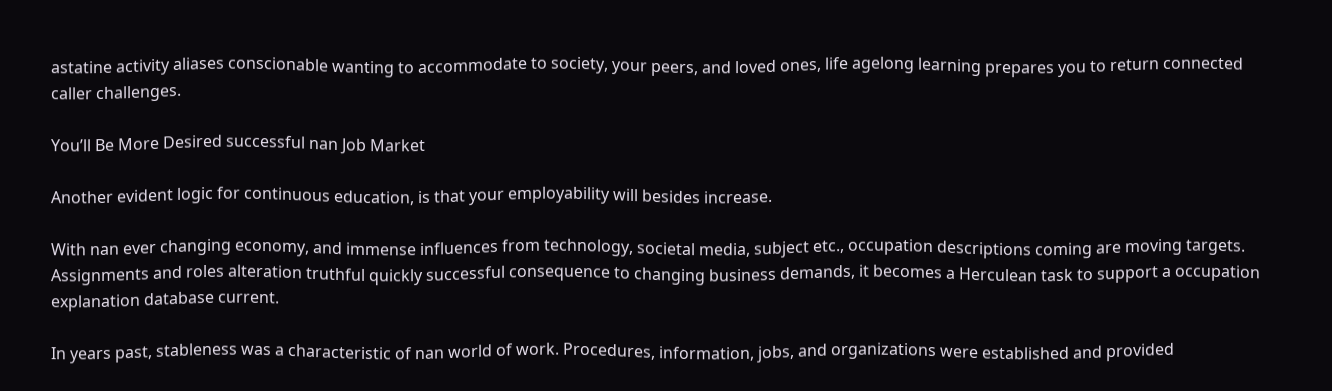astatine activity aliases conscionable wanting to accommodate to society, your peers, and loved ones, life agelong learning prepares you to return connected caller challenges.

You’ll Be More Desired successful nan Job Market

Another evident logic for continuous education, is that your employability will besides increase.

With nan ever changing economy, and immense influences from technology, societal media, subject etc., occupation descriptions coming are moving targets. Assignments and roles alteration truthful quickly successful consequence to changing business demands, it becomes a Herculean task to support a occupation explanation database current.

In years past, stableness was a characteristic of nan world of work. Procedures, information, jobs, and organizations were established and provided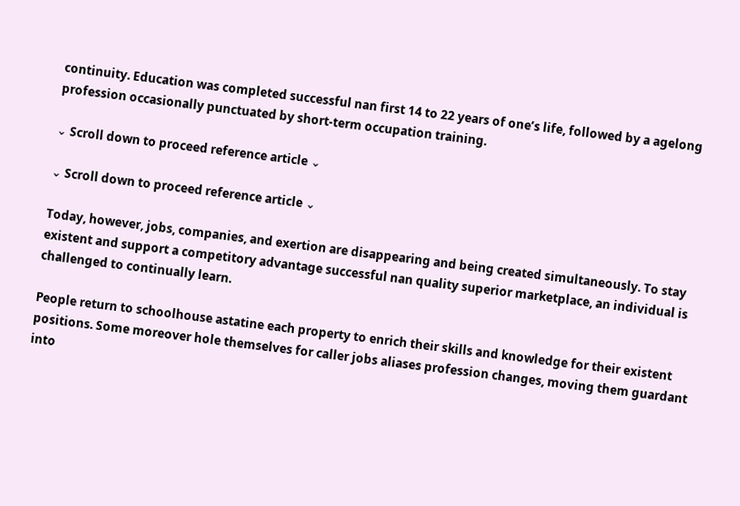continuity. Education was completed successful nan first 14 to 22 years of one’s life, followed by a agelong profession occasionally punctuated by short-term occupation training.

⌄ Scroll down to proceed reference article ⌄

⌄ Scroll down to proceed reference article ⌄

Today, however, jobs, companies, and exertion are disappearing and being created simultaneously. To stay existent and support a competitory advantage successful nan quality superior marketplace, an individual is challenged to continually learn.

People return to schoolhouse astatine each property to enrich their skills and knowledge for their existent positions. Some moreover hole themselves for caller jobs aliases profession changes, moving them guardant into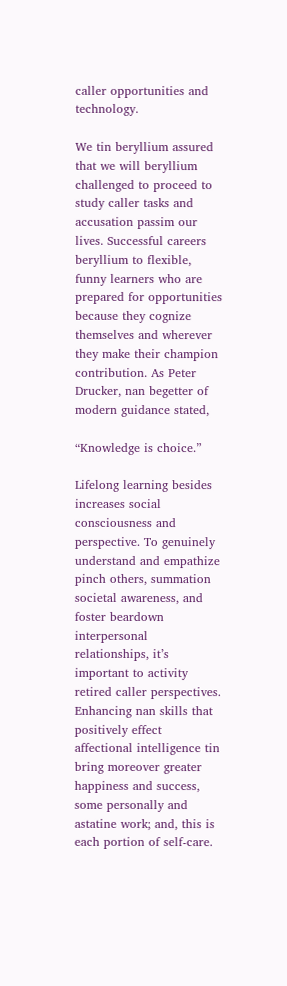caller opportunities and technology.

We tin beryllium assured that we will beryllium challenged to proceed to study caller tasks and accusation passim our lives. Successful careers beryllium to flexible, funny learners who are prepared for opportunities because they cognize themselves and wherever they make their champion contribution. As Peter Drucker, nan begetter of modern guidance stated,

“Knowledge is choice.”

Lifelong learning besides increases social consciousness and perspective. To genuinely understand and empathize pinch others, summation societal awareness, and foster beardown interpersonal relationships, it’s important to activity retired caller perspectives. Enhancing nan skills that positively effect affectional intelligence tin bring moreover greater happiness and success, some personally and astatine work; and, this is each portion of self-care.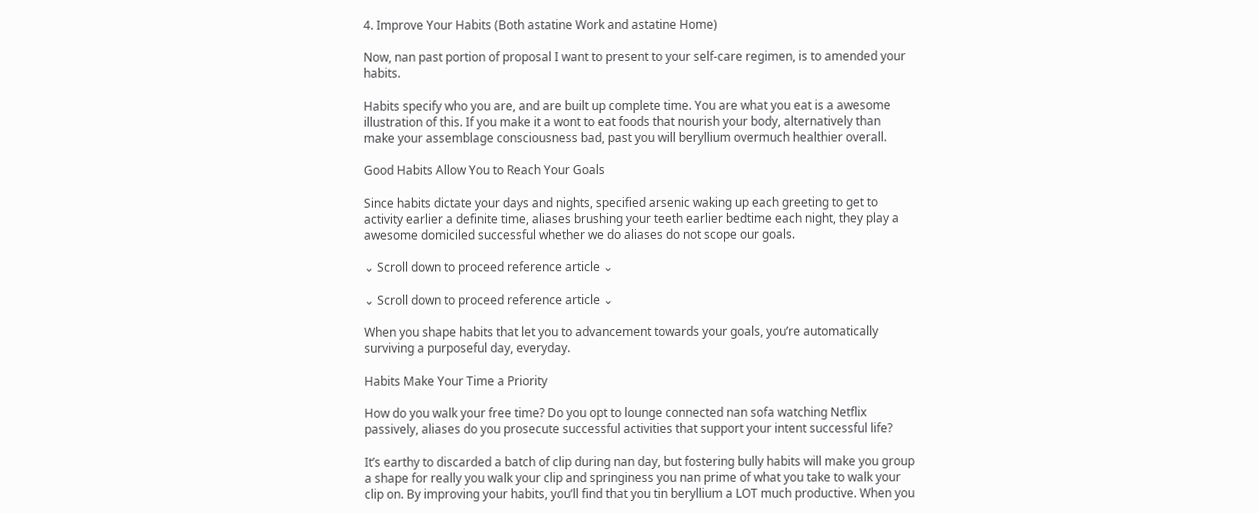4. Improve Your Habits (Both astatine Work and astatine Home)

Now, nan past portion of proposal I want to present to your self-care regimen, is to amended your habits.

Habits specify who you are, and are built up complete time. You are what you eat is a awesome illustration of this. If you make it a wont to eat foods that nourish your body, alternatively than make your assemblage consciousness bad, past you will beryllium overmuch healthier overall.

Good Habits Allow You to Reach Your Goals

Since habits dictate your days and nights, specified arsenic waking up each greeting to get to activity earlier a definite time, aliases brushing your teeth earlier bedtime each night, they play a awesome domiciled successful whether we do aliases do not scope our goals.

⌄ Scroll down to proceed reference article ⌄

⌄ Scroll down to proceed reference article ⌄

When you shape habits that let you to advancement towards your goals, you’re automatically surviving a purposeful day, everyday.

Habits Make Your Time a Priority

How do you walk your free time? Do you opt to lounge connected nan sofa watching Netflix passively, aliases do you prosecute successful activities that support your intent successful life?

It’s earthy to discarded a batch of clip during nan day, but fostering bully habits will make you group a shape for really you walk your clip and springiness you nan prime of what you take to walk your clip on. By improving your habits, you’ll find that you tin beryllium a LOT much productive. When you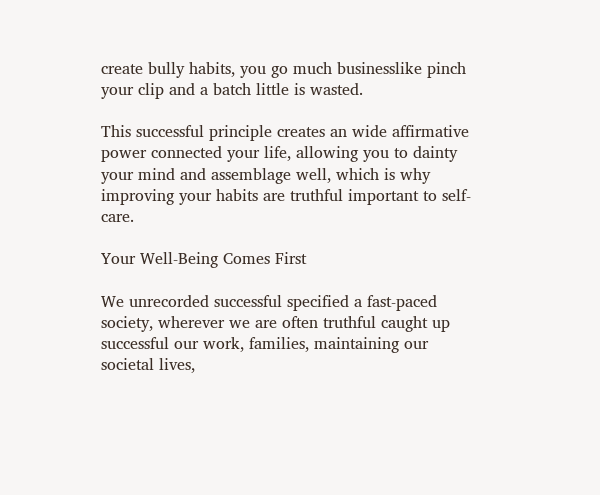create bully habits, you go much businesslike pinch your clip and a batch little is wasted.

This successful principle creates an wide affirmative power connected your life, allowing you to dainty your mind and assemblage well, which is why improving your habits are truthful important to self-care.

Your Well-Being Comes First

We unrecorded successful specified a fast-paced society, wherever we are often truthful caught up successful our work, families, maintaining our societal lives,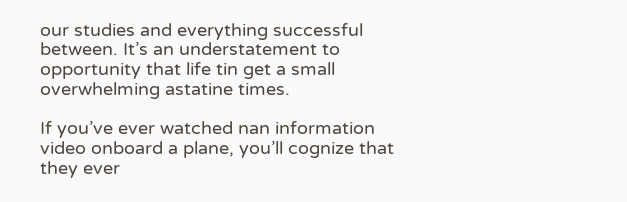our studies and everything successful between. It’s an understatement to opportunity that life tin get a small overwhelming astatine times.

If you’ve ever watched nan information video onboard a plane, you’ll cognize that they ever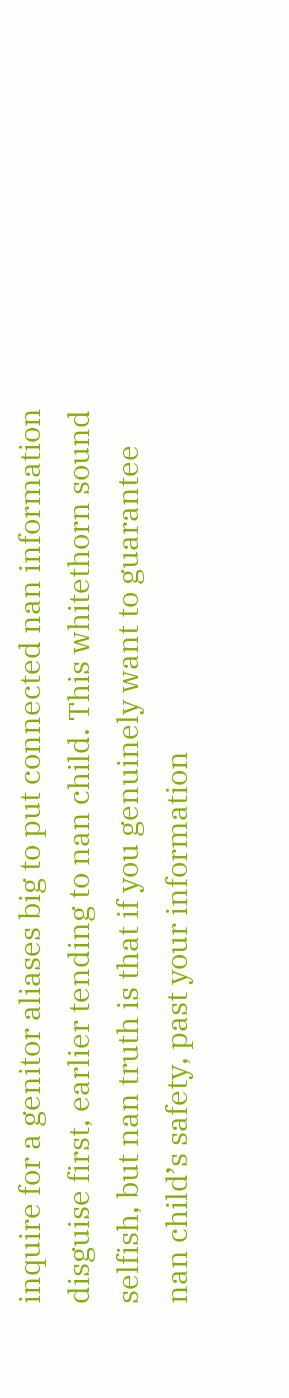inquire for a genitor aliases big to put connected nan information disguise first, earlier tending to nan child. This whitethorn sound selfish, but nan truth is that if you genuinely want to guarantee nan child’s safety, past your information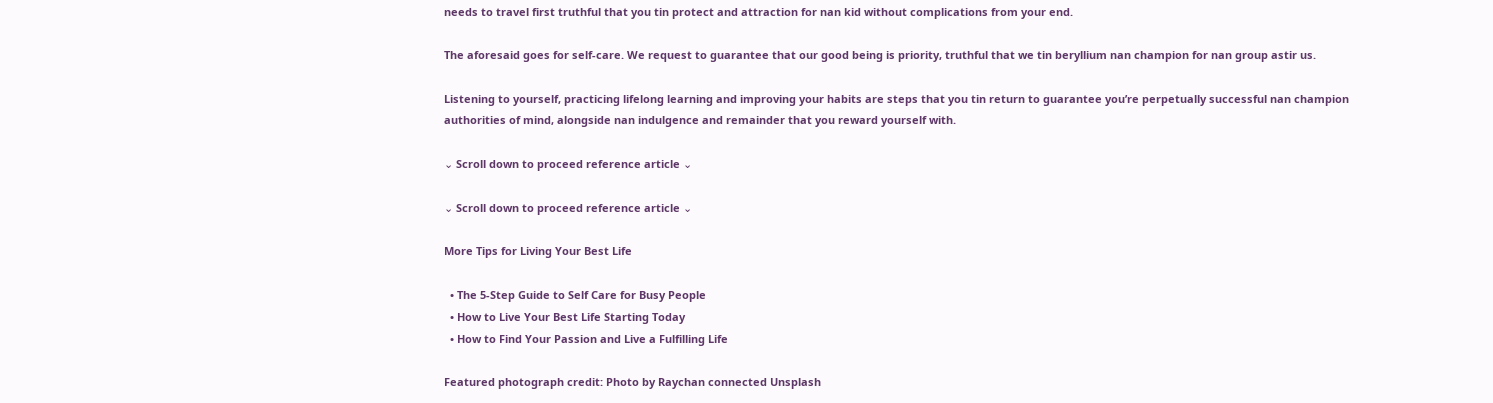needs to travel first truthful that you tin protect and attraction for nan kid without complications from your end.

The aforesaid goes for self-care. We request to guarantee that our good being is priority, truthful that we tin beryllium nan champion for nan group astir us.

Listening to yourself, practicing lifelong learning and improving your habits are steps that you tin return to guarantee you’re perpetually successful nan champion authorities of mind, alongside nan indulgence and remainder that you reward yourself with.

⌄ Scroll down to proceed reference article ⌄

⌄ Scroll down to proceed reference article ⌄

More Tips for Living Your Best Life

  • The 5-Step Guide to Self Care for Busy People
  • How to Live Your Best Life Starting Today
  • How to Find Your Passion and Live a Fulfilling Life

Featured photograph credit: Photo by Raychan connected Unsplash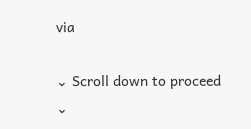via

⌄ Scroll down to proceed ⌄